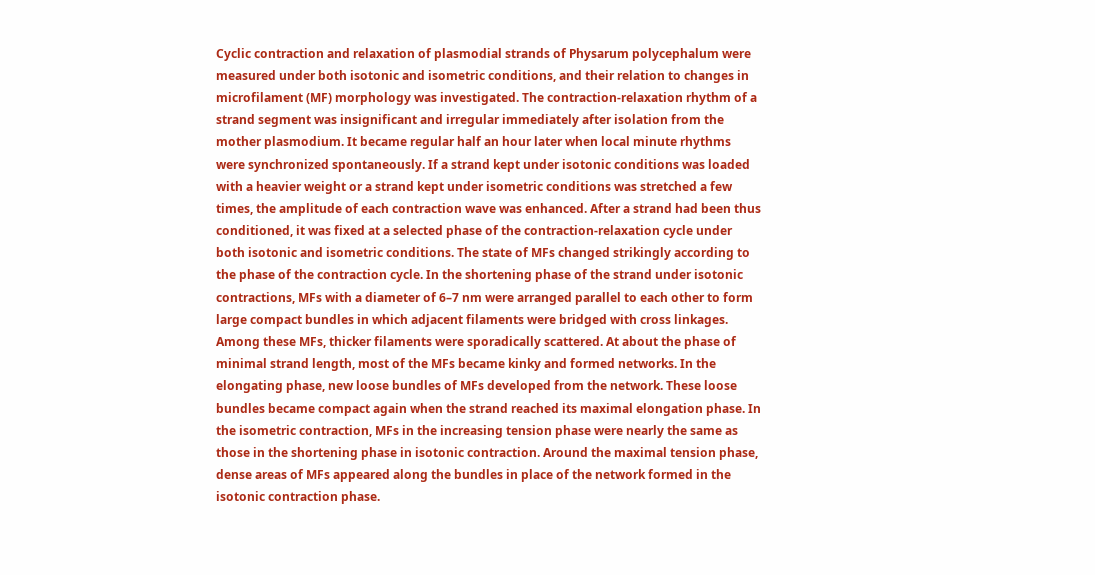Cyclic contraction and relaxation of plasmodial strands of Physarum polycephalum were measured under both isotonic and isometric conditions, and their relation to changes in microfilament (MF) morphology was investigated. The contraction-relaxation rhythm of a strand segment was insignificant and irregular immediately after isolation from the mother plasmodium. It became regular half an hour later when local minute rhythms were synchronized spontaneously. If a strand kept under isotonic conditions was loaded with a heavier weight or a strand kept under isometric conditions was stretched a few times, the amplitude of each contraction wave was enhanced. After a strand had been thus conditioned, it was fixed at a selected phase of the contraction-relaxation cycle under both isotonic and isometric conditions. The state of MFs changed strikingly according to the phase of the contraction cycle. In the shortening phase of the strand under isotonic contractions, MFs with a diameter of 6–7 nm were arranged parallel to each other to form large compact bundles in which adjacent filaments were bridged with cross linkages. Among these MFs, thicker filaments were sporadically scattered. At about the phase of minimal strand length, most of the MFs became kinky and formed networks. In the elongating phase, new loose bundles of MFs developed from the network. These loose bundles became compact again when the strand reached its maximal elongation phase. In the isometric contraction, MFs in the increasing tension phase were nearly the same as those in the shortening phase in isotonic contraction. Around the maximal tension phase, dense areas of MFs appeared along the bundles in place of the network formed in the isotonic contraction phase.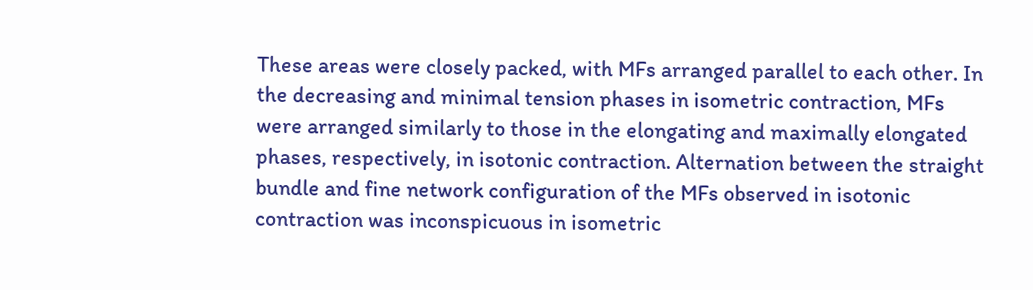These areas were closely packed, with MFs arranged parallel to each other. In the decreasing and minimal tension phases in isometric contraction, MFs were arranged similarly to those in the elongating and maximally elongated phases, respectively, in isotonic contraction. Alternation between the straight bundle and fine network configuration of the MFs observed in isotonic contraction was inconspicuous in isometric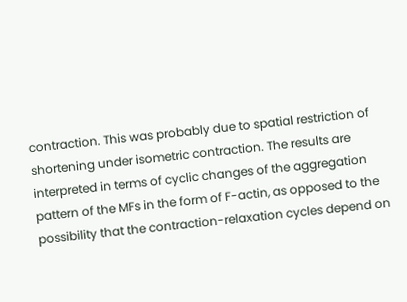contraction. This was probably due to spatial restriction of shortening under isometric contraction. The results are interpreted in terms of cyclic changes of the aggregation pattern of the MFs in the form of F-actin, as opposed to the possibility that the contraction-relaxation cycles depend on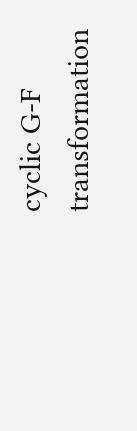cyclic G-F transformation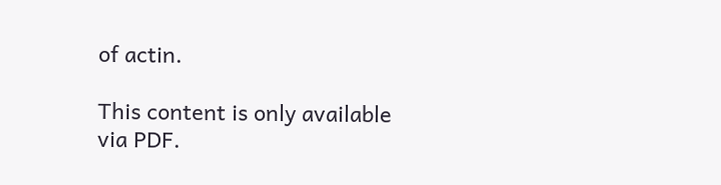of actin.

This content is only available via PDF.